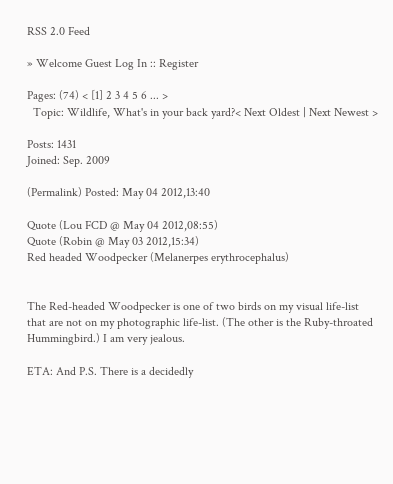RSS 2.0 Feed

» Welcome Guest Log In :: Register

Pages: (74) < [1] 2 3 4 5 6 ... >
  Topic: Wildlife, What's in your back yard?< Next Oldest | Next Newest >

Posts: 1431
Joined: Sep. 2009

(Permalink) Posted: May 04 2012,13:40

Quote (Lou FCD @ May 04 2012,08:55)
Quote (Robin @ May 03 2012,15:34)
Red headed Woodpecker (Melanerpes erythrocephalus)


The Red-headed Woodpecker is one of two birds on my visual life-list that are not on my photographic life-list. (The other is the Ruby-throated Hummingbird.) I am very jealous.

ETA: And P.S. There is a decidedly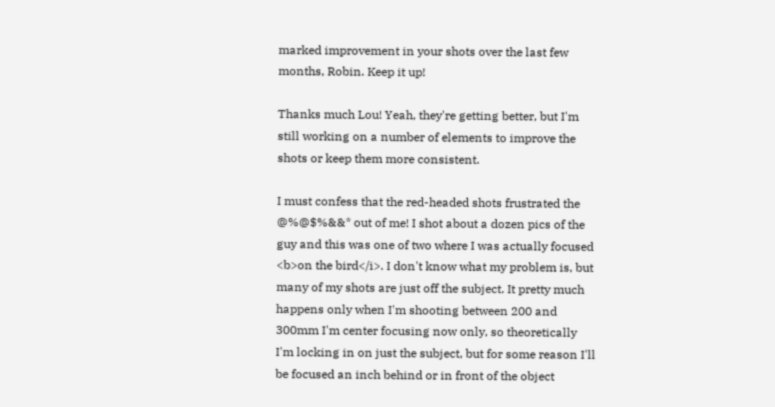marked improvement in your shots over the last few months, Robin. Keep it up!

Thanks much Lou! Yeah, they're getting better, but I'm still working on a number of elements to improve the shots or keep them more consistent.

I must confess that the red-headed shots frustrated the @%@$%&&* out of me! I shot about a dozen pics of the guy and this was one of two where I was actually focused <b>on the bird</i>. I don't know what my problem is, but many of my shots are just off the subject. It pretty much happens only when I'm shooting between 200 and 300mm I'm center focusing now only, so theoretically I'm locking in on just the subject, but for some reason I'll be focused an inch behind or in front of the object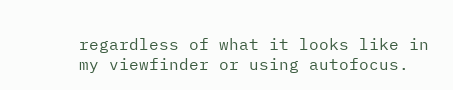regardless of what it looks like in my viewfinder or using autofocus.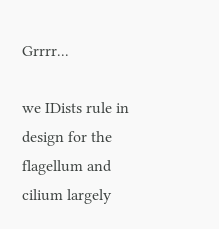Grrrr...

we IDists rule in design for the flagellum and cilium largely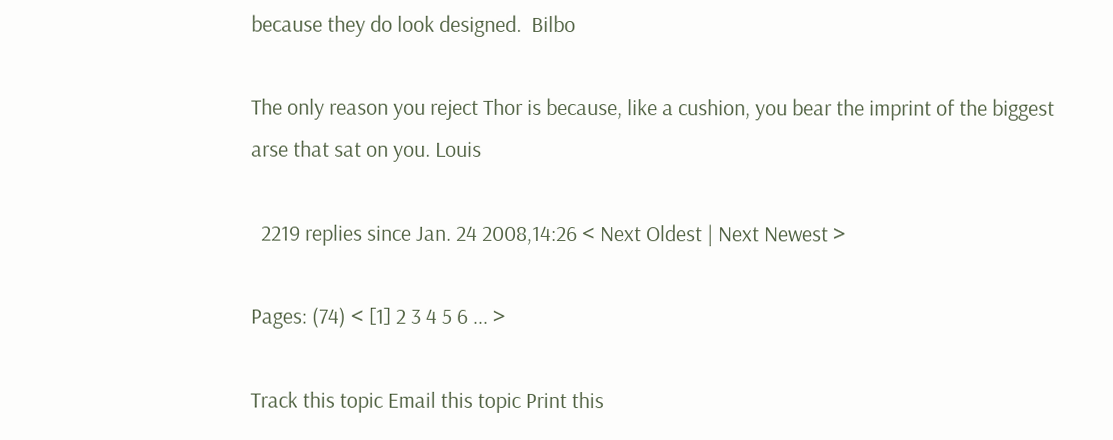because they do look designed.  Bilbo

The only reason you reject Thor is because, like a cushion, you bear the imprint of the biggest arse that sat on you. Louis

  2219 replies since Jan. 24 2008,14:26 < Next Oldest | Next Newest >

Pages: (74) < [1] 2 3 4 5 6 ... >

Track this topic Email this topic Print this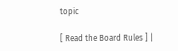topic

[ Read the Board Rules ] |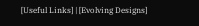[Useful Links] | [Evolving Designs]